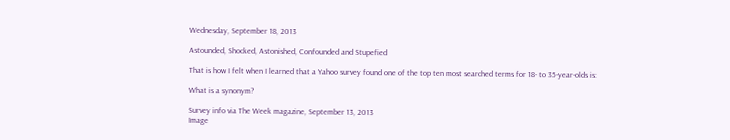Wednesday, September 18, 2013

Astounded, Shocked, Astonished, Confounded and Stupefied

That is how I felt when I learned that a Yahoo survey found one of the top ten most searched terms for 18- to 35-year-olds is:

What is a synonym?

Survey info via The Week magazine, September 13, 2013
Image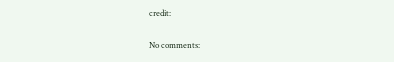credit:

No comments: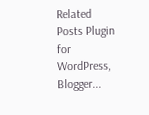Related Posts Plugin for WordPress, Blogger...